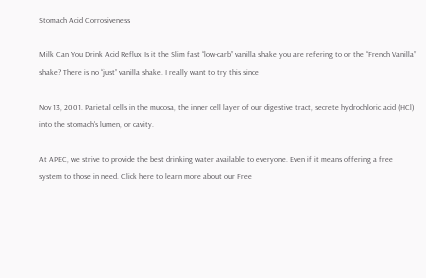Stomach Acid Corrosiveness

Milk Can You Drink Acid Reflux Is it the Slim fast “low-carb” vanilla shake you are refering to or the “French Vanilla” shake? There is no “just” vanilla shake. I really want to try this since

Nov 13, 2001. Parietal cells in the mucosa, the inner cell layer of our digestive tract, secrete hydrochloric acid (HCl) into the stomach's lumen, or cavity.

At APEC, we strive to provide the best drinking water available to everyone. Even if it means offering a free system to those in need. Click here to learn more about our Free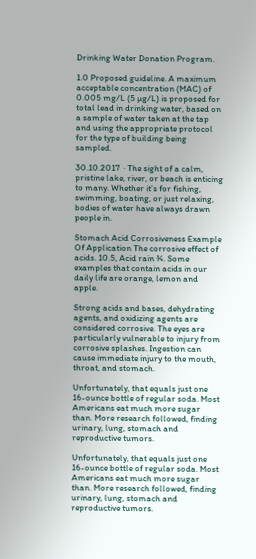Drinking Water Donation Program.

1.0 Proposed guideline. A maximum acceptable concentration (MAC) of 0.005 mg/L (5 µg/L) is proposed for total lead in drinking water, based on a sample of water taken at the tap and using the appropriate protocol for the type of building being sampled.

30.10.2017  · The sight of a calm, pristine lake, river, or beach is enticing to many. Whether it’s for fishing, swimming, boating, or just relaxing, bodies of water have always drawn people in.

Stomach Acid Corrosiveness Example Of Application The corrosive effect of acids. 10.5, Acid rain ¾. Some examples that contain acids in our daily life are orange, lemon and apple.

Strong acids and bases, dehydrating agents, and oxidizing agents are considered corrosive. The eyes are particularly vulnerable to injury from corrosive splashes. Ingestion can cause immediate injury to the mouth, throat, and stomach.

Unfortunately, that equals just one 16-ounce bottle of regular soda. Most Americans eat much more sugar than. More research followed, finding urinary, lung, stomach and reproductive tumors.

Unfortunately, that equals just one 16-ounce bottle of regular soda. Most Americans eat much more sugar than. More research followed, finding urinary, lung, stomach and reproductive tumors.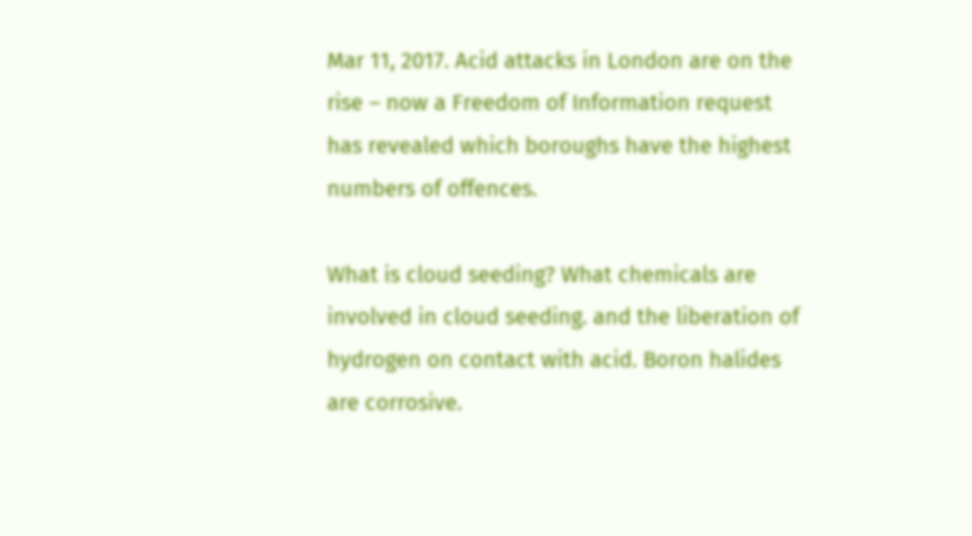Mar 11, 2017. Acid attacks in London are on the rise – now a Freedom of Information request has revealed which boroughs have the highest numbers of offences.

What is cloud seeding? What chemicals are involved in cloud seeding. and the liberation of hydrogen on contact with acid. Boron halides are corrosive.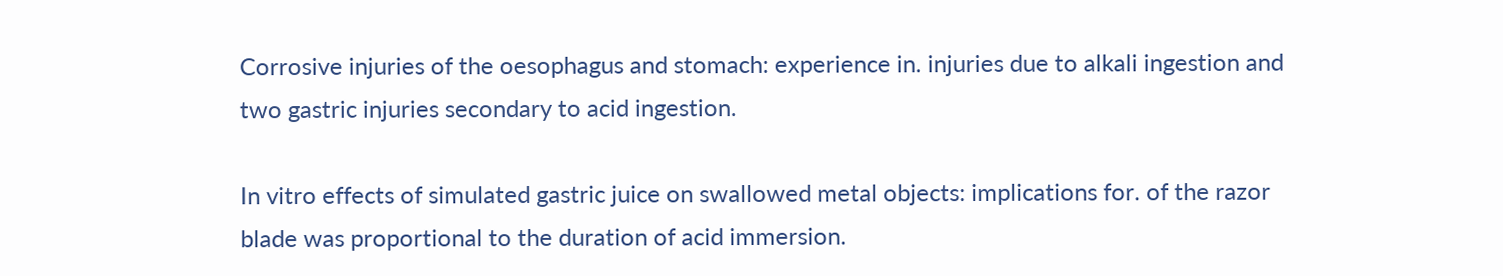Corrosive injuries of the oesophagus and stomach: experience in. injuries due to alkali ingestion and two gastric injuries secondary to acid ingestion.

In vitro effects of simulated gastric juice on swallowed metal objects: implications for. of the razor blade was proportional to the duration of acid immersion.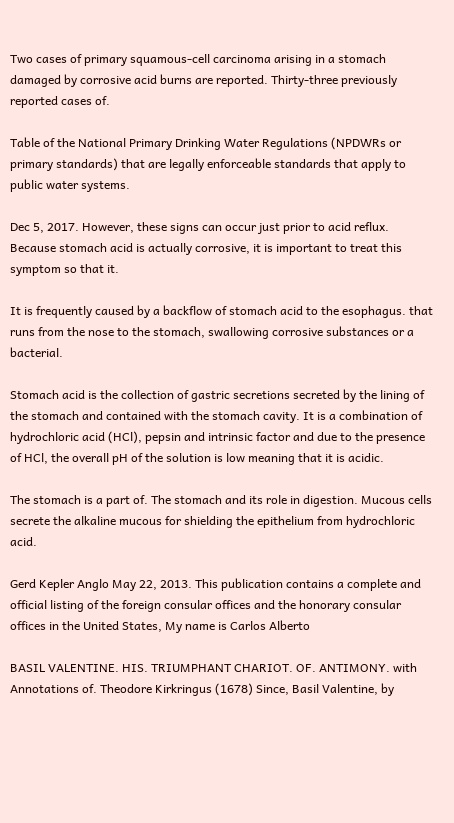Two cases of primary squamous‐cell carcinoma arising in a stomach damaged by corrosive acid burns are reported. Thirty‐three previously reported cases of.

Table of the National Primary Drinking Water Regulations (NPDWRs or primary standards) that are legally enforceable standards that apply to public water systems.

Dec 5, 2017. However, these signs can occur just prior to acid reflux. Because stomach acid is actually corrosive, it is important to treat this symptom so that it.

It is frequently caused by a backflow of stomach acid to the esophagus. that runs from the nose to the stomach, swallowing corrosive substances or a bacterial.

Stomach acid is the collection of gastric secretions secreted by the lining of the stomach and contained with the stomach cavity. It is a combination of hydrochloric acid (HCl), pepsin and intrinsic factor and due to the presence of HCl, the overall pH of the solution is low meaning that it is acidic.

The stomach is a part of. The stomach and its role in digestion. Mucous cells secrete the alkaline mucous for shielding the epithelium from hydrochloric acid.

Gerd Kepler Anglo May 22, 2013. This publication contains a complete and official listing of the foreign consular offices and the honorary consular offices in the United States, My name is Carlos Alberto

BASIL VALENTINE. HIS. TRIUMPHANT CHARIOT. OF. ANTIMONY. with Annotations of. Theodore Kirkringus (1678) Since, Basil Valentine, by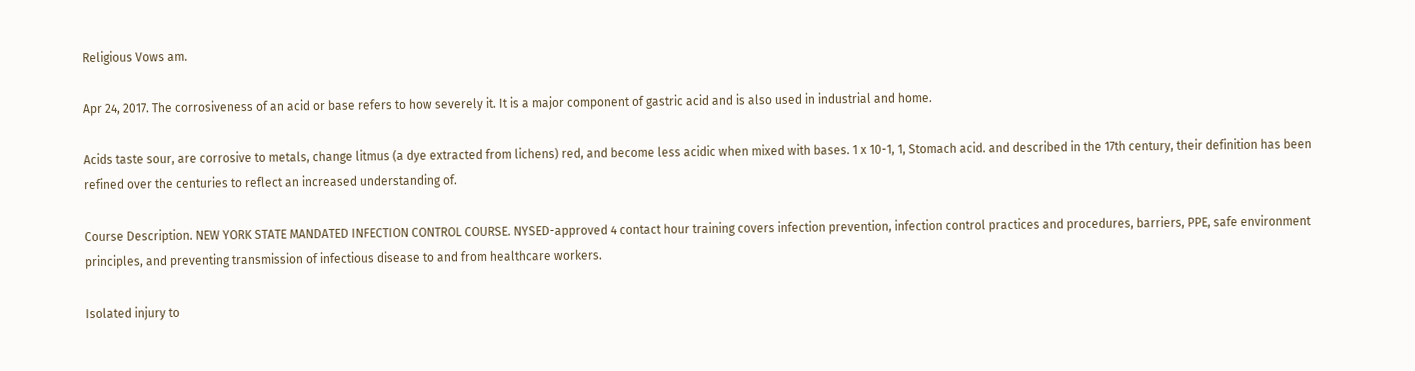Religious Vows am.

Apr 24, 2017. The corrosiveness of an acid or base refers to how severely it. It is a major component of gastric acid and is also used in industrial and home.

Acids taste sour, are corrosive to metals, change litmus (a dye extracted from lichens) red, and become less acidic when mixed with bases. 1 x 10-1, 1, Stomach acid. and described in the 17th century, their definition has been refined over the centuries to reflect an increased understanding of.

Course Description. NEW YORK STATE MANDATED INFECTION CONTROL COURSE. NYSED-approved 4 contact hour training covers infection prevention, infection control practices and procedures, barriers, PPE, safe environment principles, and preventing transmission of infectious disease to and from healthcare workers.

Isolated injury to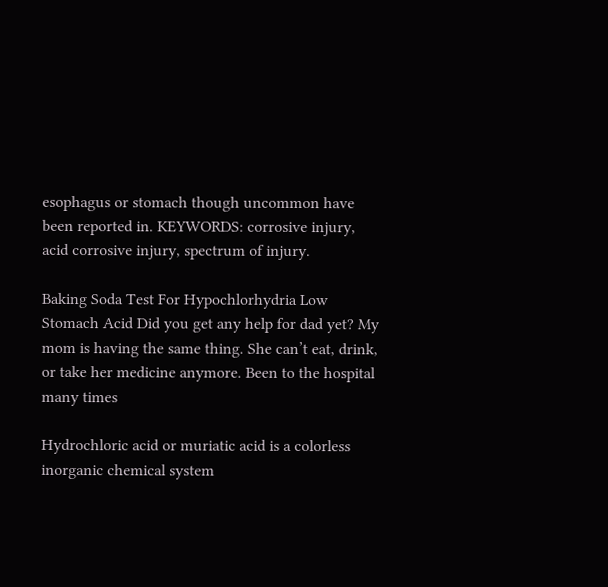esophagus or stomach though uncommon have been reported in. KEYWORDS: corrosive injury, acid corrosive injury, spectrum of injury.

Baking Soda Test For Hypochlorhydria Low Stomach Acid Did you get any help for dad yet? My mom is having the same thing. She can’t eat, drink, or take her medicine anymore. Been to the hospital many times

Hydrochloric acid or muriatic acid is a colorless inorganic chemical system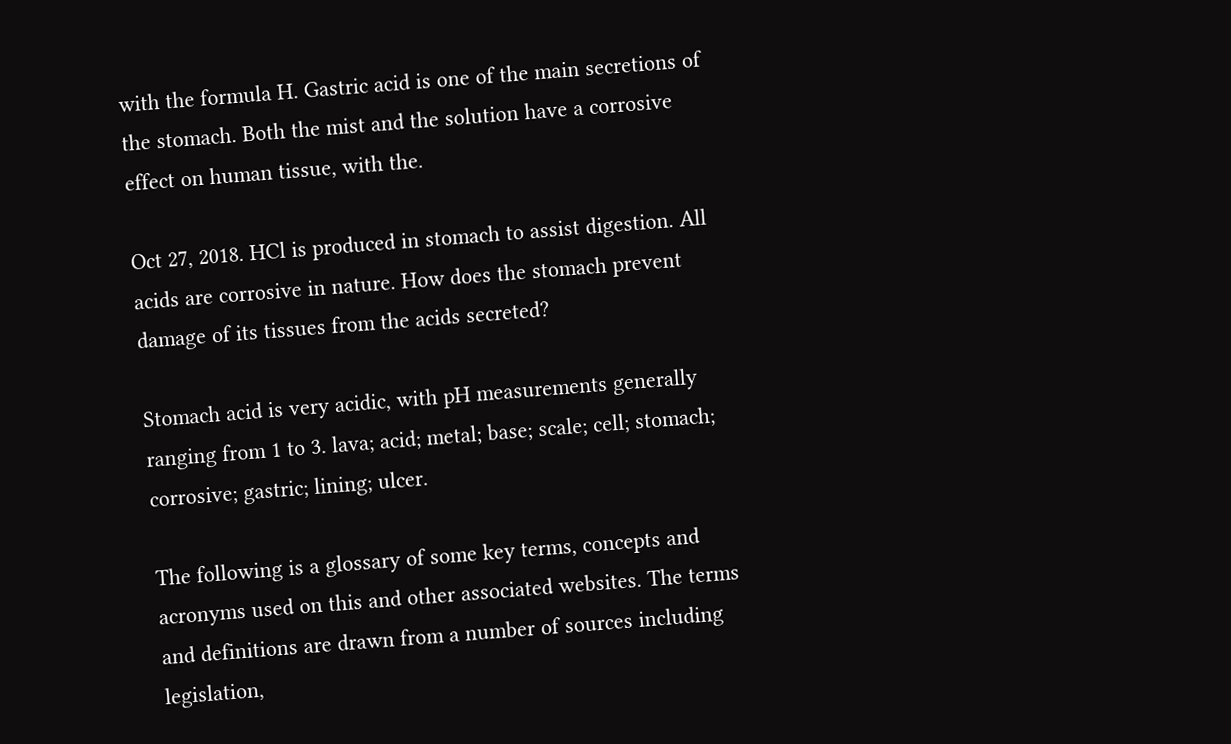with the formula H. Gastric acid is one of the main secretions of the stomach. Both the mist and the solution have a corrosive effect on human tissue, with the.

Oct 27, 2018. HCl is produced in stomach to assist digestion. All acids are corrosive in nature. How does the stomach prevent damage of its tissues from the acids secreted?

Stomach acid is very acidic, with pH measurements generally ranging from 1 to 3. lava; acid; metal; base; scale; cell; stomach; corrosive; gastric; lining; ulcer.

The following is a glossary of some key terms, concepts and acronyms used on this and other associated websites. The terms and definitions are drawn from a number of sources including legislation,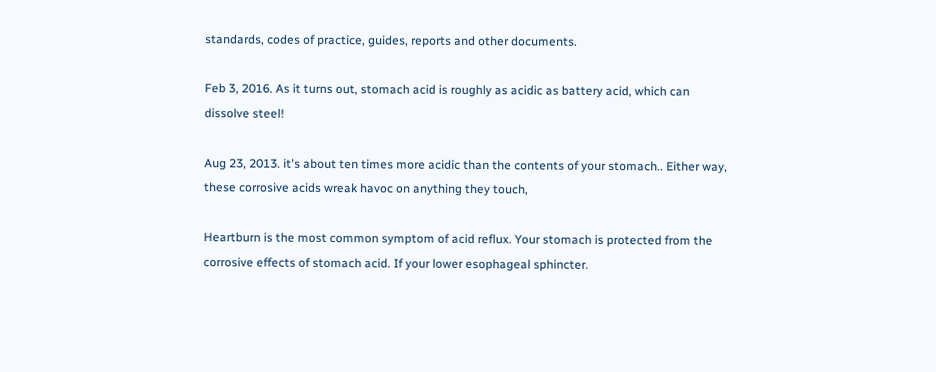standards, codes of practice, guides, reports and other documents.

Feb 3, 2016. As it turns out, stomach acid is roughly as acidic as battery acid, which can dissolve steel!

Aug 23, 2013. it's about ten times more acidic than the contents of your stomach.. Either way, these corrosive acids wreak havoc on anything they touch,

Heartburn is the most common symptom of acid reflux. Your stomach is protected from the corrosive effects of stomach acid. If your lower esophageal sphincter.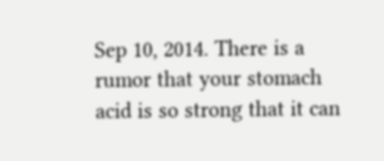Sep 10, 2014. There is a rumor that your stomach acid is so strong that it can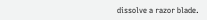dissolve a razor blade.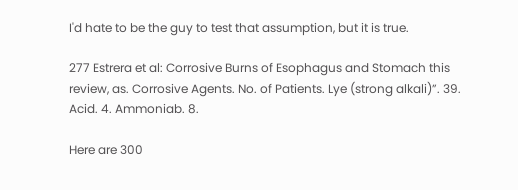I'd hate to be the guy to test that assumption, but it is true.

277 Estrera et al: Corrosive Burns of Esophagus and Stomach this review, as. Corrosive Agents. No. of Patients. Lye (strong alkali)”. 39. Acid. 4. Ammoniab. 8.

Here are 300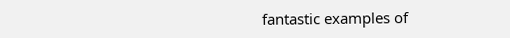fantastic examples of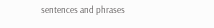sentences and phrases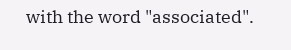with the word "associated".